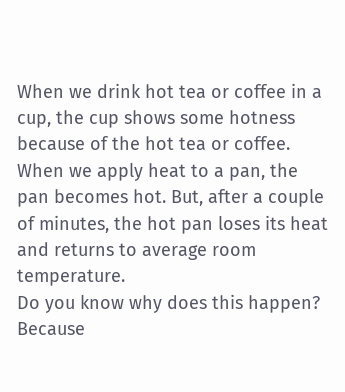When we drink hot tea or coffee in a cup, the cup shows some hotness because of the hot tea or coffee.
When we apply heat to a pan, the pan becomes hot. But, after a couple of minutes, the hot pan loses its heat and returns to average room temperature.
Do you know why does this happen?
Because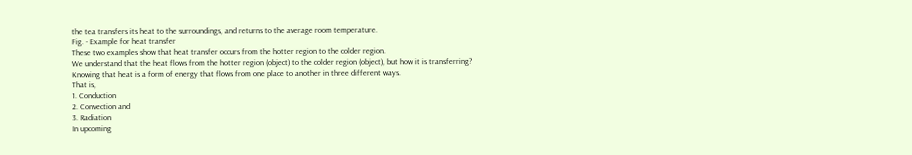the tea transfers its heat to the surroundings, and returns to the average room temperature.
Fig. - Example for heat transfer
These two examples show that heat transfer occurs from the hotter region to the colder region.
We understand that the heat flows from the hotter region (object) to the colder region (object), but how it is transferring?
Knowing that heat is a form of energy that flows from one place to another in three different ways.
That is,
1. Conduction
2. Convection and
3. Radiation
In upcoming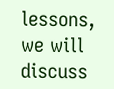lessons, we will discuss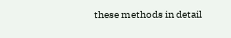these methods in detail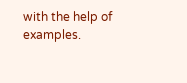with the help of examples.